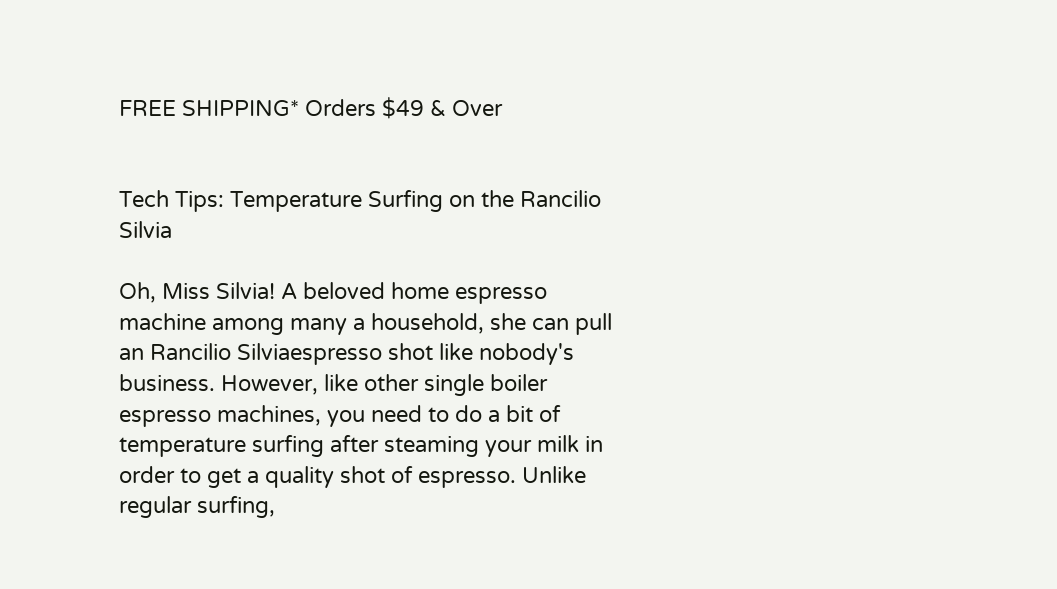FREE SHIPPING* Orders $49 & Over


Tech Tips: Temperature Surfing on the Rancilio Silvia

Oh, Miss Silvia! A beloved home espresso machine among many a household, she can pull an Rancilio Silviaespresso shot like nobody's business. However, like other single boiler espresso machines, you need to do a bit of temperature surfing after steaming your milk in order to get a quality shot of espresso. Unlike regular surfing,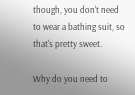though, you don't need to wear a bathing suit, so that's pretty sweet.

Why do you need to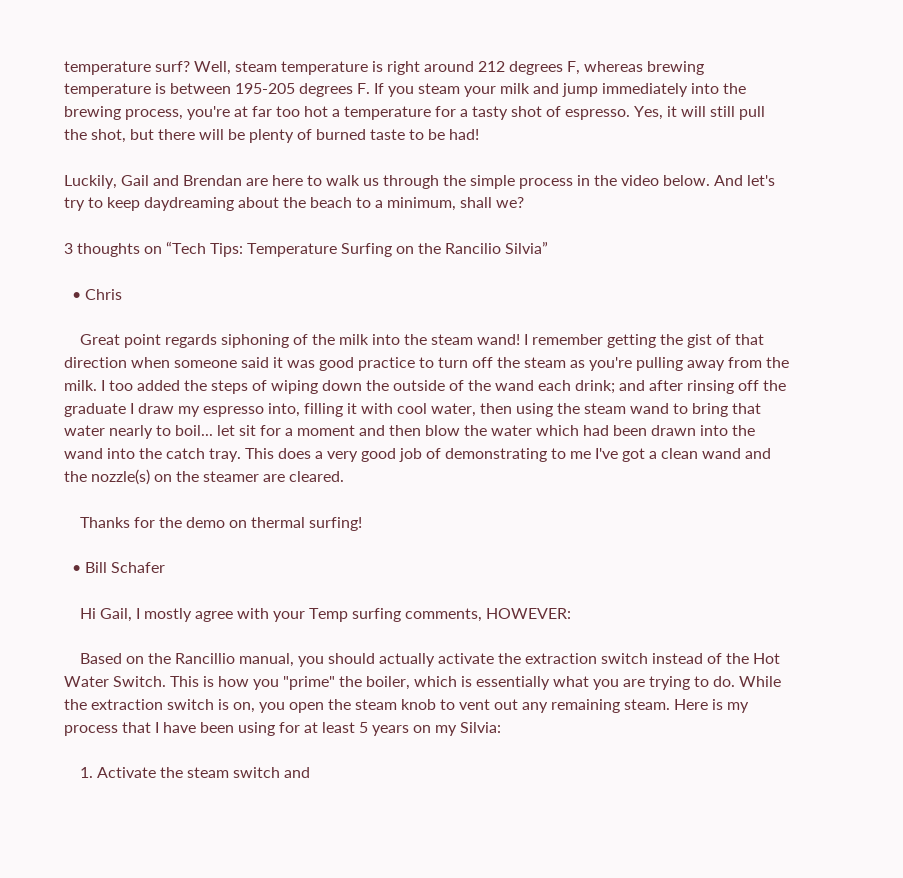temperature surf? Well, steam temperature is right around 212 degrees F, whereas brewing temperature is between 195-205 degrees F. If you steam your milk and jump immediately into the brewing process, you're at far too hot a temperature for a tasty shot of espresso. Yes, it will still pull the shot, but there will be plenty of burned taste to be had!

Luckily, Gail and Brendan are here to walk us through the simple process in the video below. And let's try to keep daydreaming about the beach to a minimum, shall we?

3 thoughts on “Tech Tips: Temperature Surfing on the Rancilio Silvia”

  • Chris

    Great point regards siphoning of the milk into the steam wand! I remember getting the gist of that direction when someone said it was good practice to turn off the steam as you're pulling away from the milk. I too added the steps of wiping down the outside of the wand each drink; and after rinsing off the graduate I draw my espresso into, filling it with cool water, then using the steam wand to bring that water nearly to boil... let sit for a moment and then blow the water which had been drawn into the wand into the catch tray. This does a very good job of demonstrating to me I've got a clean wand and the nozzle(s) on the steamer are cleared.

    Thanks for the demo on thermal surfing!

  • Bill Schafer

    Hi Gail, I mostly agree with your Temp surfing comments, HOWEVER:

    Based on the Rancillio manual, you should actually activate the extraction switch instead of the Hot Water Switch. This is how you "prime" the boiler, which is essentially what you are trying to do. While the extraction switch is on, you open the steam knob to vent out any remaining steam. Here is my process that I have been using for at least 5 years on my Silvia:

    1. Activate the steam switch and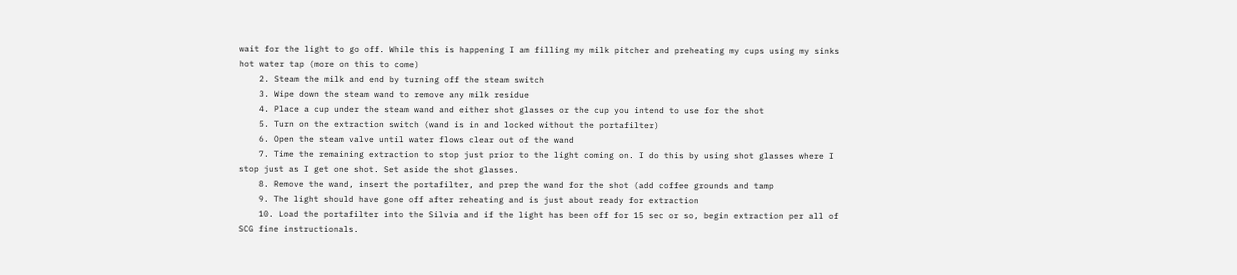wait for the light to go off. While this is happening I am filling my milk pitcher and preheating my cups using my sinks hot water tap (more on this to come)
    2. Steam the milk and end by turning off the steam switch
    3. Wipe down the steam wand to remove any milk residue
    4. Place a cup under the steam wand and either shot glasses or the cup you intend to use for the shot
    5. Turn on the extraction switch (wand is in and locked without the portafilter)
    6. Open the steam valve until water flows clear out of the wand
    7. Time the remaining extraction to stop just prior to the light coming on. I do this by using shot glasses where I stop just as I get one shot. Set aside the shot glasses.
    8. Remove the wand, insert the portafilter, and prep the wand for the shot (add coffee grounds and tamp
    9. The light should have gone off after reheating and is just about ready for extraction
    10. Load the portafilter into the Silvia and if the light has been off for 15 sec or so, begin extraction per all of SCG fine instructionals.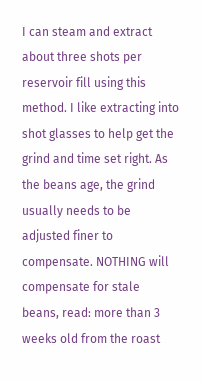I can steam and extract about three shots per reservoir fill using this method. I like extracting into shot glasses to help get the grind and time set right. As the beans age, the grind usually needs to be adjusted finer to compensate. NOTHING will compensate for stale beans, read: more than 3 weeks old from the roast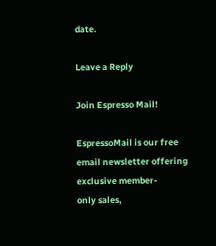date.

Leave a Reply

Join Espresso Mail!

EspressoMail is our free email newsletter offering exclusive member-
only sales,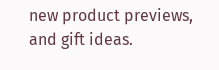new product previews, and gift ideas.